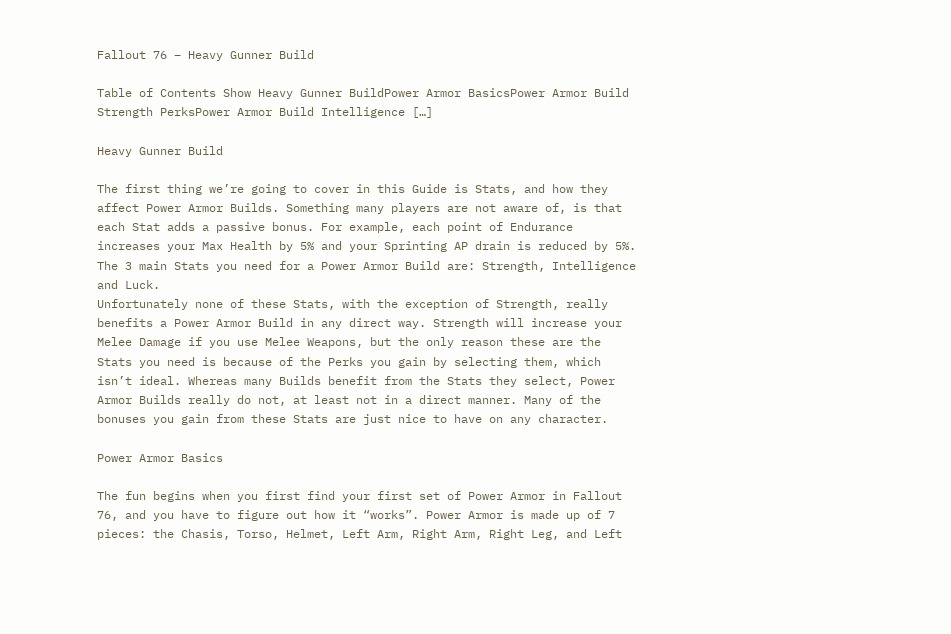Fallout 76 – Heavy Gunner Build

Table of Contents Show Heavy Gunner BuildPower Armor BasicsPower Armor Build Strength PerksPower Armor Build Intelligence […]

Heavy Gunner Build

The first thing we’re going to cover in this Guide is Stats, and how they affect Power Armor Builds. Something many players are not aware of, is that each Stat adds a passive bonus. For example, each point of Endurance increases your Max Health by 5% and your Sprinting AP drain is reduced by 5%. The 3 main Stats you need for a Power Armor Build are: Strength, Intelligence and Luck.
Unfortunately none of these Stats, with the exception of Strength, really benefits a Power Armor Build in any direct way. Strength will increase your Melee Damage if you use Melee Weapons, but the only reason these are the Stats you need is because of the Perks you gain by selecting them, which isn’t ideal. Whereas many Builds benefit from the Stats they select, Power Armor Builds really do not, at least not in a direct manner. Many of the bonuses you gain from these Stats are just nice to have on any character.

Power Armor Basics

The fun begins when you first find your first set of Power Armor in Fallout 76, and you have to figure out how it “works”. Power Armor is made up of 7 pieces: the Chasis, Torso, Helmet, Left Arm, Right Arm, Right Leg, and Left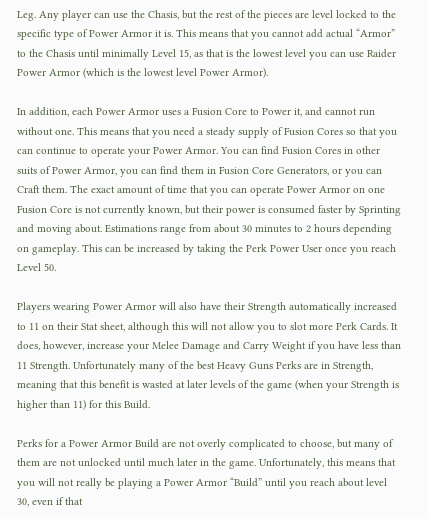Leg. Any player can use the Chasis, but the rest of the pieces are level locked to the specific type of Power Armor it is. This means that you cannot add actual “Armor” to the Chasis until minimally Level 15, as that is the lowest level you can use Raider Power Armor (which is the lowest level Power Armor).

In addition, each Power Armor uses a Fusion Core to Power it, and cannot run without one. This means that you need a steady supply of Fusion Cores so that you can continue to operate your Power Armor. You can find Fusion Cores in other suits of Power Armor, you can find them in Fusion Core Generators, or you can Craft them. The exact amount of time that you can operate Power Armor on one Fusion Core is not currently known, but their power is consumed faster by Sprinting and moving about. Estimations range from about 30 minutes to 2 hours depending on gameplay. This can be increased by taking the Perk Power User once you reach Level 50.

Players wearing Power Armor will also have their Strength automatically increased to 11 on their Stat sheet, although this will not allow you to slot more Perk Cards. It does, however, increase your Melee Damage and Carry Weight if you have less than 11 Strength. Unfortunately many of the best Heavy Guns Perks are in Strength, meaning that this benefit is wasted at later levels of the game (when your Strength is higher than 11) for this Build.

Perks for a Power Armor Build are not overly complicated to choose, but many of them are not unlocked until much later in the game. Unfortunately, this means that you will not really be playing a Power Armor “Build” until you reach about level 30, even if that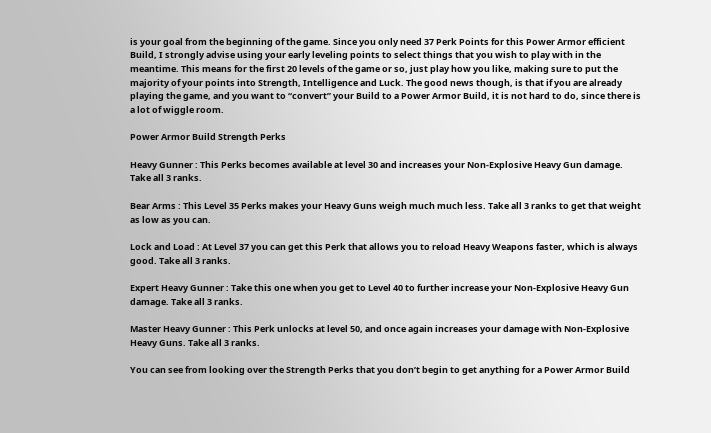is your goal from the beginning of the game. Since you only need 37 Perk Points for this Power Armor efficient Build, I strongly advise using your early leveling points to select things that you wish to play with in the meantime. This means for the first 20 levels of the game or so, just play how you like, making sure to put the majority of your points into Strength, Intelligence and Luck. The good news though, is that if you are already playing the game, and you want to “convert” your Build to a Power Armor Build, it is not hard to do, since there is a lot of wiggle room.

Power Armor Build Strength Perks

Heavy Gunner : This Perks becomes available at level 30 and increases your Non-Explosive Heavy Gun damage. Take all 3 ranks.

Bear Arms : This Level 35 Perks makes your Heavy Guns weigh much much less. Take all 3 ranks to get that weight as low as you can.

Lock and Load : At Level 37 you can get this Perk that allows you to reload Heavy Weapons faster, which is always good. Take all 3 ranks.

Expert Heavy Gunner : Take this one when you get to Level 40 to further increase your Non-Explosive Heavy Gun damage. Take all 3 ranks.

Master Heavy Gunner : This Perk unlocks at level 50, and once again increases your damage with Non-Explosive Heavy Guns. Take all 3 ranks.

You can see from looking over the Strength Perks that you don’t begin to get anything for a Power Armor Build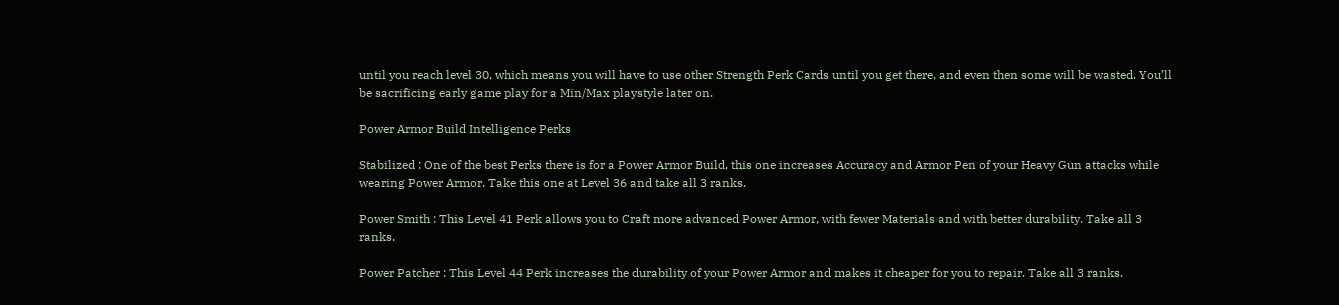until you reach level 30, which means you will have to use other Strength Perk Cards until you get there, and even then some will be wasted. You’ll be sacrificing early game play for a Min/Max playstyle later on.

Power Armor Build Intelligence Perks

Stabilized : One of the best Perks there is for a Power Armor Build, this one increases Accuracy and Armor Pen of your Heavy Gun attacks while wearing Power Armor. Take this one at Level 36 and take all 3 ranks.

Power Smith : This Level 41 Perk allows you to Craft more advanced Power Armor, with fewer Materials and with better durability. Take all 3 ranks.

Power Patcher : This Level 44 Perk increases the durability of your Power Armor and makes it cheaper for you to repair. Take all 3 ranks.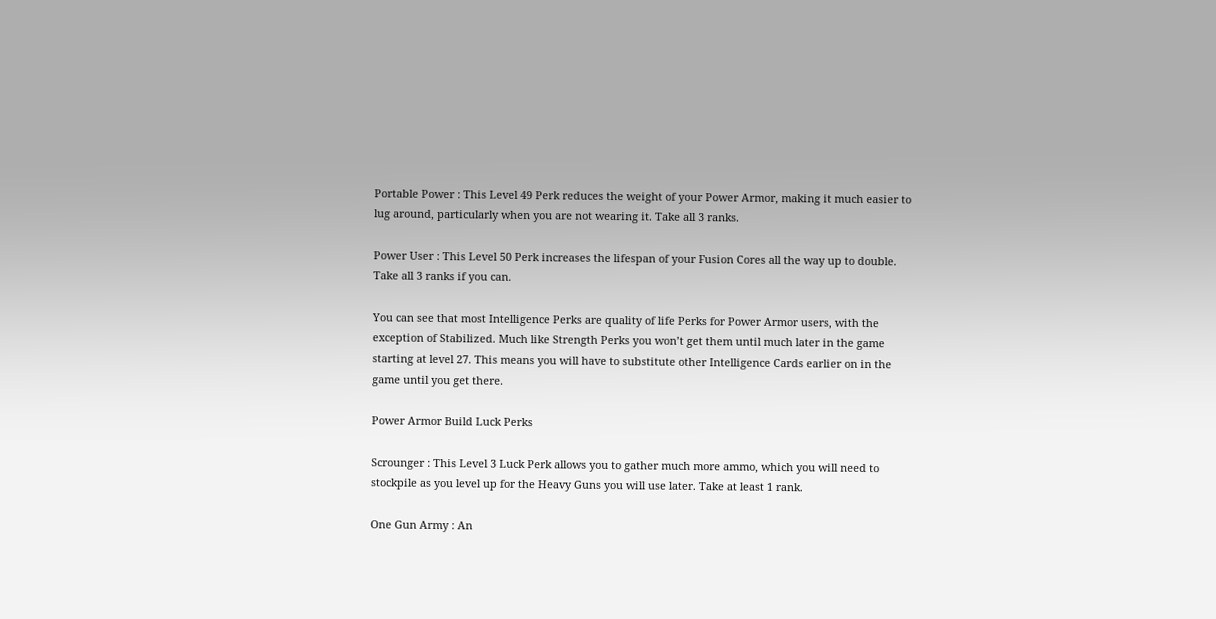Portable Power : This Level 49 Perk reduces the weight of your Power Armor, making it much easier to lug around, particularly when you are not wearing it. Take all 3 ranks.

Power User : This Level 50 Perk increases the lifespan of your Fusion Cores all the way up to double. Take all 3 ranks if you can.

You can see that most Intelligence Perks are quality of life Perks for Power Armor users, with the exception of Stabilized. Much like Strength Perks you won’t get them until much later in the game starting at level 27. This means you will have to substitute other Intelligence Cards earlier on in the game until you get there.

Power Armor Build Luck Perks

Scrounger : This Level 3 Luck Perk allows you to gather much more ammo, which you will need to stockpile as you level up for the Heavy Guns you will use later. Take at least 1 rank.

One Gun Army : An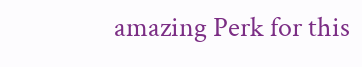amazing Perk for this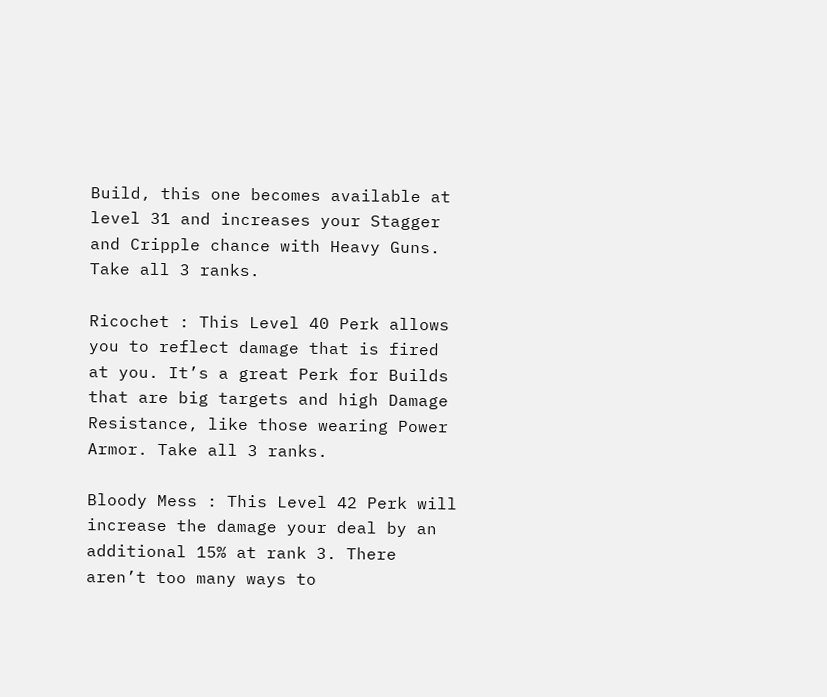Build, this one becomes available at level 31 and increases your Stagger and Cripple chance with Heavy Guns. Take all 3 ranks.

Ricochet : This Level 40 Perk allows you to reflect damage that is fired at you. It’s a great Perk for Builds that are big targets and high Damage Resistance, like those wearing Power Armor. Take all 3 ranks.

Bloody Mess : This Level 42 Perk will increase the damage your deal by an additional 15% at rank 3. There aren’t too many ways to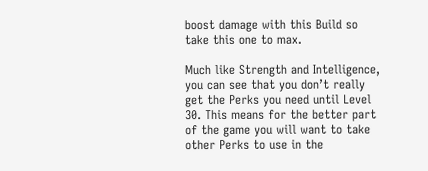boost damage with this Build so take this one to max.

Much like Strength and Intelligence, you can see that you don’t really get the Perks you need until Level 30. This means for the better part of the game you will want to take other Perks to use in the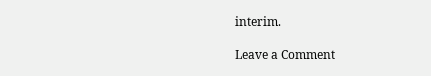interim.

Leave a Comment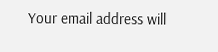Your email address will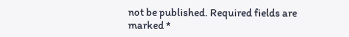not be published. Required fields are marked *